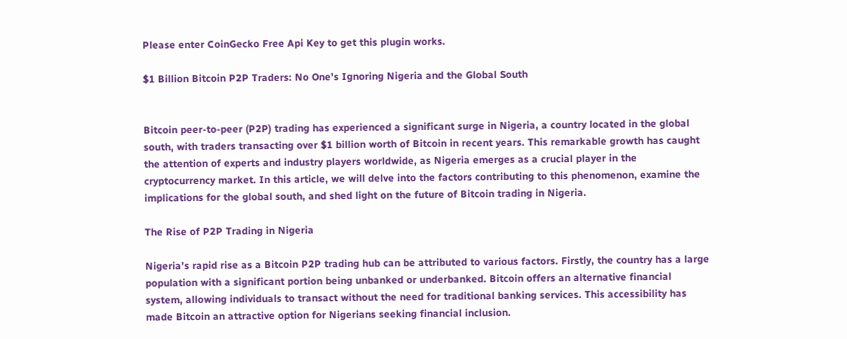Please enter CoinGecko Free Api Key to get this plugin works.

$1 Billion Bitcoin P2P Traders: No One’s Ignoring Nigeria and the Global South


Bitcoin peer-to-peer (P2P) trading has experienced a significant surge in Nigeria, a country located in the global south, with traders transacting over $1 billion worth of Bitcoin in recent years. This remarkable growth has caught the attention of experts and industry players worldwide, as Nigeria emerges as a crucial player in the cryptocurrency market. In this article, we will delve into the factors contributing to this phenomenon, examine the implications for the global south, and shed light on the future of Bitcoin trading in Nigeria.

The Rise of P2P Trading in Nigeria

Nigeria’s rapid rise as a Bitcoin P2P trading hub can be attributed to various factors. Firstly, the country has a large population with a significant portion being unbanked or underbanked. Bitcoin offers an alternative financial system, allowing individuals to transact without the need for traditional banking services. This accessibility has made Bitcoin an attractive option for Nigerians seeking financial inclusion.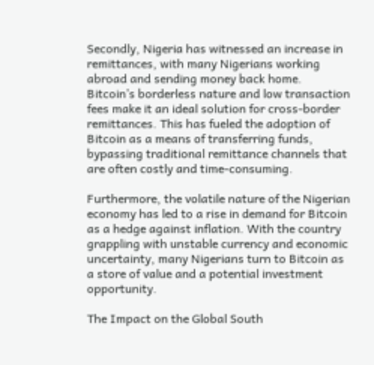Secondly, Nigeria has witnessed an increase in remittances, with many Nigerians working abroad and sending money back home. Bitcoin’s borderless nature and low transaction fees make it an ideal solution for cross-border remittances. This has fueled the adoption of Bitcoin as a means of transferring funds, bypassing traditional remittance channels that are often costly and time-consuming.

Furthermore, the volatile nature of the Nigerian economy has led to a rise in demand for Bitcoin as a hedge against inflation. With the country grappling with unstable currency and economic uncertainty, many Nigerians turn to Bitcoin as a store of value and a potential investment opportunity.

The Impact on the Global South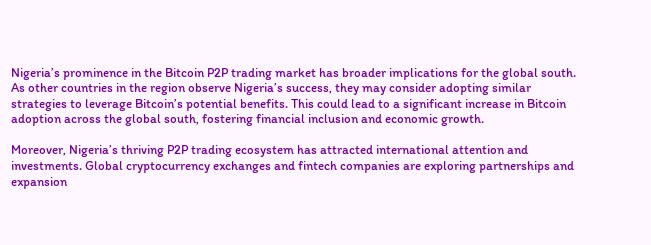Nigeria’s prominence in the Bitcoin P2P trading market has broader implications for the global south. As other countries in the region observe Nigeria’s success, they may consider adopting similar strategies to leverage Bitcoin’s potential benefits. This could lead to a significant increase in Bitcoin adoption across the global south, fostering financial inclusion and economic growth.

Moreover, Nigeria’s thriving P2P trading ecosystem has attracted international attention and investments. Global cryptocurrency exchanges and fintech companies are exploring partnerships and expansion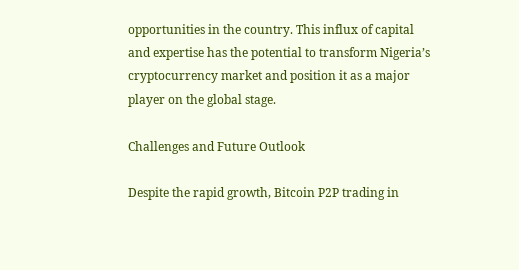opportunities in the country. This influx of capital and expertise has the potential to transform Nigeria’s cryptocurrency market and position it as a major player on the global stage.

Challenges and Future Outlook

Despite the rapid growth, Bitcoin P2P trading in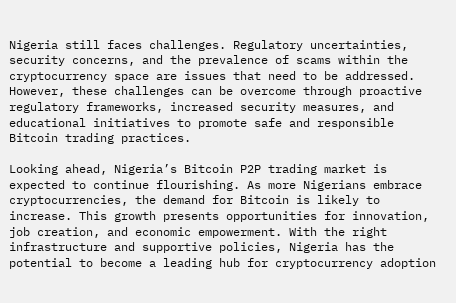Nigeria still faces challenges. Regulatory uncertainties, security concerns, and the prevalence of scams within the cryptocurrency space are issues that need to be addressed. However, these challenges can be overcome through proactive regulatory frameworks, increased security measures, and educational initiatives to promote safe and responsible Bitcoin trading practices.

Looking ahead, Nigeria’s Bitcoin P2P trading market is expected to continue flourishing. As more Nigerians embrace cryptocurrencies, the demand for Bitcoin is likely to increase. This growth presents opportunities for innovation, job creation, and economic empowerment. With the right infrastructure and supportive policies, Nigeria has the potential to become a leading hub for cryptocurrency adoption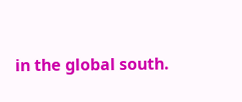in the global south.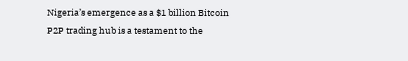Nigeria’s emergence as a $1 billion Bitcoin P2P trading hub is a testament to the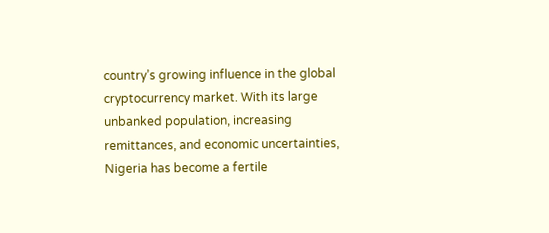country’s growing influence in the global cryptocurrency market. With its large unbanked population, increasing remittances, and economic uncertainties, Nigeria has become a fertile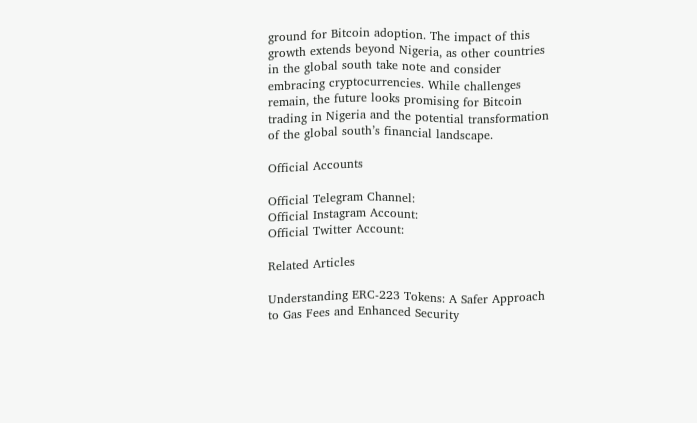ground for Bitcoin adoption. The impact of this growth extends beyond Nigeria, as other countries in the global south take note and consider embracing cryptocurrencies. While challenges remain, the future looks promising for Bitcoin trading in Nigeria and the potential transformation of the global south’s financial landscape.

Official Accounts

Official Telegram Channel:
Official Instagram Account:
Official Twitter Account:

Related Articles

Understanding ERC-223 Tokens: A Safer Approach to Gas Fees and Enhanced Security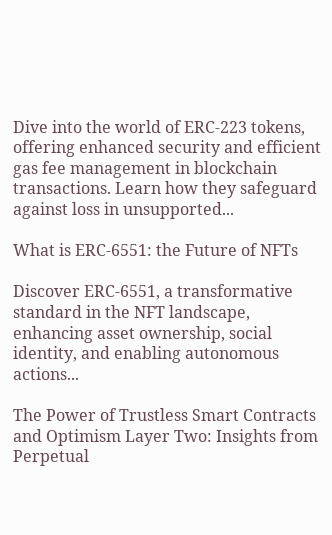Dive into the world of ERC-223 tokens, offering enhanced security and efficient gas fee management in blockchain transactions. Learn how they safeguard against loss in unsupported...

What is ERC-6551: the Future of NFTs

Discover ERC-6551, a transformative standard in the NFT landscape, enhancing asset ownership, social identity, and enabling autonomous actions...

The Power of Trustless Smart Contracts and Optimism Layer Two: Insights from Perpetual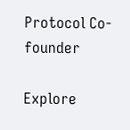Protocol Co-founder

Explore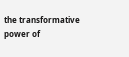the transformative power of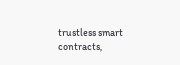trustless smart contracts,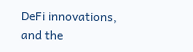DeFi innovations, and the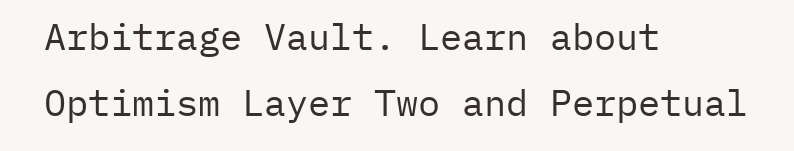Arbitrage Vault. Learn about Optimism Layer Two and Perpetual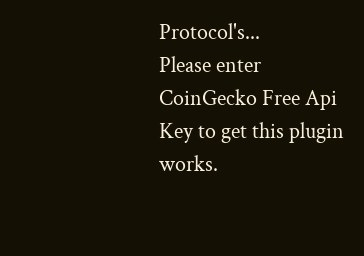Protocol's...
Please enter CoinGecko Free Api Key to get this plugin works.